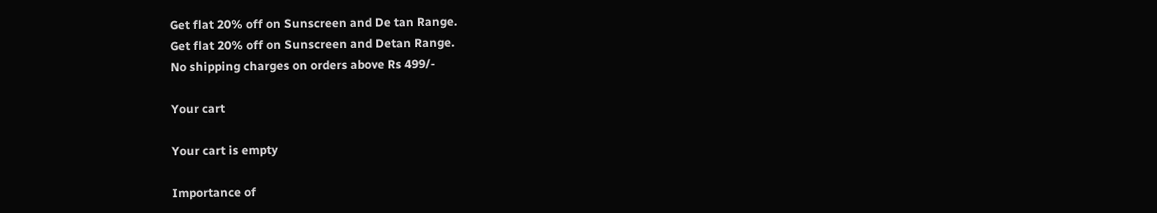Get flat 20% off on Sunscreen and De tan Range.
Get flat 20% off on Sunscreen and Detan Range.
No shipping charges on orders above Rs 499/-

Your cart

Your cart is empty

Importance of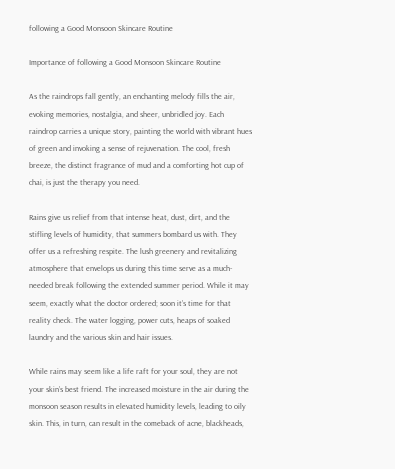following a Good Monsoon Skincare Routine

Importance of following a Good Monsoon Skincare Routine

As the raindrops fall gently, an enchanting melody fills the air, evoking memories, nostalgia, and sheer, unbridled joy. Each raindrop carries a unique story, painting the world with vibrant hues of green and invoking a sense of rejuvenation. The cool, fresh breeze, the distinct fragrance of mud and a comforting hot cup of chai, is just the therapy you need.

Rains give us relief from that intense heat, dust, dirt, and the stifling levels of humidity, that summers bombard us with. They offer us a refreshing respite. The lush greenery and revitalizing atmosphere that envelops us during this time serve as a much-needed break following the extended summer period. While it may seem, exactly what the doctor ordered; soon it’s time for that reality check. The water logging, power cuts, heaps of soaked laundry and the various skin and hair issues.

While rains may seem like a life raft for your soul, they are not your skin’s best friend. The increased moisture in the air during the monsoon season results in elevated humidity levels, leading to oily skin. This, in turn, can result in the comeback of acne, blackheads,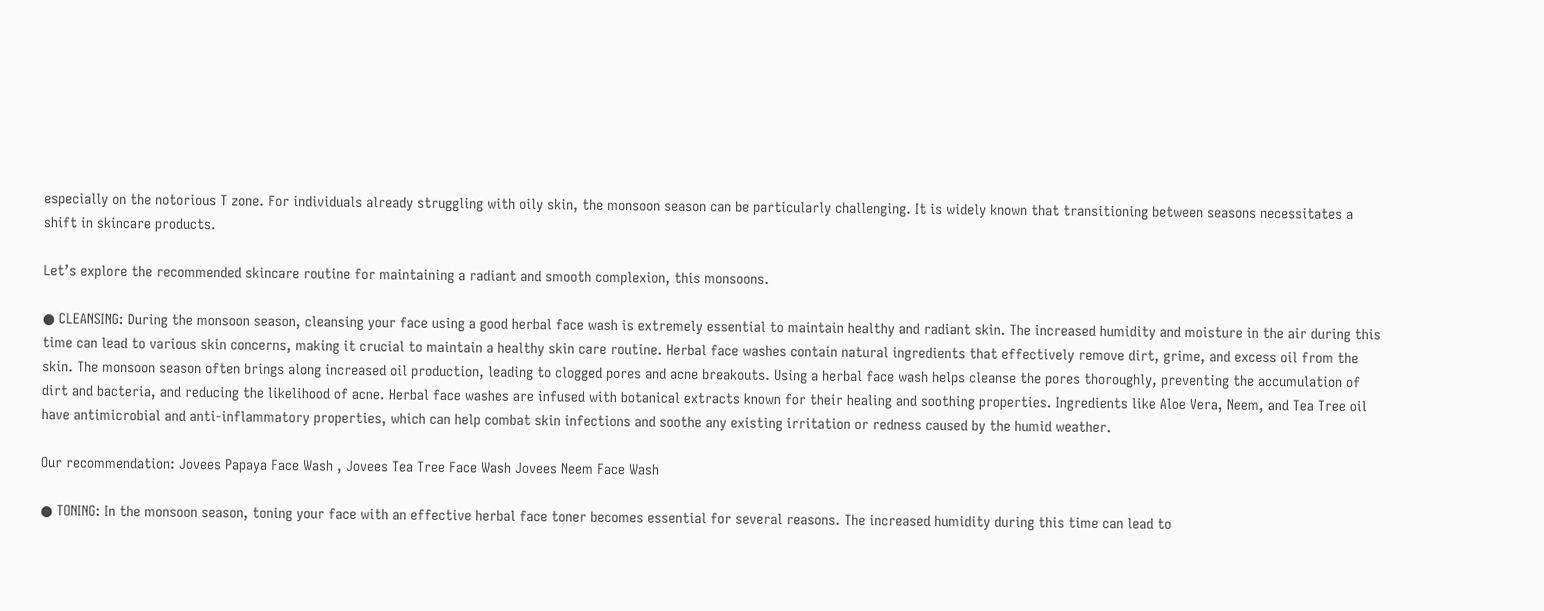especially on the notorious T zone. For individuals already struggling with oily skin, the monsoon season can be particularly challenging. It is widely known that transitioning between seasons necessitates a shift in skincare products.

Let’s explore the recommended skincare routine for maintaining a radiant and smooth complexion, this monsoons.

● CLEANSING: During the monsoon season, cleansing your face using a good herbal face wash is extremely essential to maintain healthy and radiant skin. The increased humidity and moisture in the air during this time can lead to various skin concerns, making it crucial to maintain a healthy skin care routine. Herbal face washes contain natural ingredients that effectively remove dirt, grime, and excess oil from the skin. The monsoon season often brings along increased oil production, leading to clogged pores and acne breakouts. Using a herbal face wash helps cleanse the pores thoroughly, preventing the accumulation of dirt and bacteria, and reducing the likelihood of acne. Herbal face washes are infused with botanical extracts known for their healing and soothing properties. Ingredients like Aloe Vera, Neem, and Tea Tree oil have antimicrobial and anti-inflammatory properties, which can help combat skin infections and soothe any existing irritation or redness caused by the humid weather.

Our recommendation: Jovees Papaya Face Wash , Jovees Tea Tree Face Wash Jovees Neem Face Wash

● TONING: In the monsoon season, toning your face with an effective herbal face toner becomes essential for several reasons. The increased humidity during this time can lead to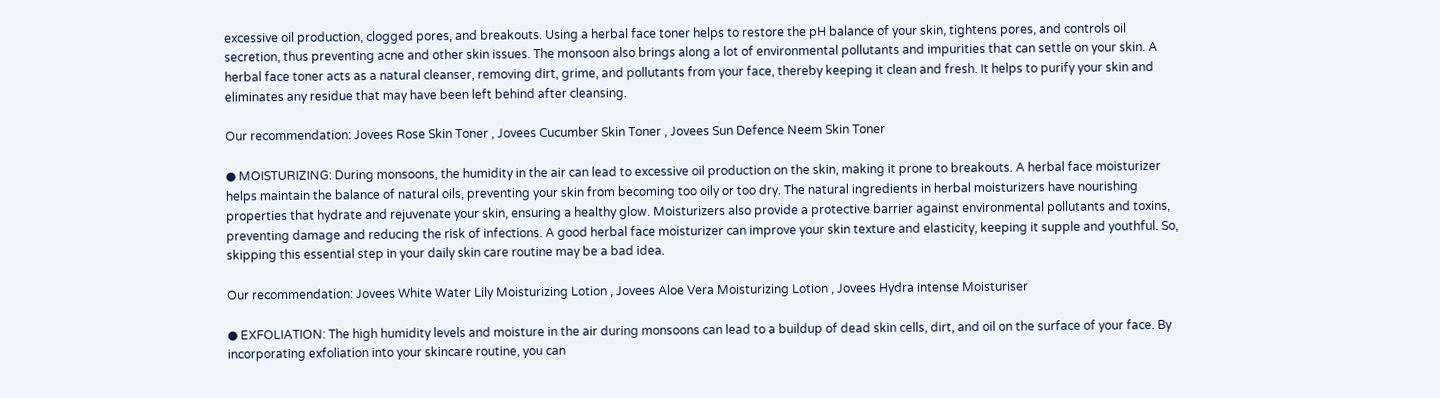excessive oil production, clogged pores, and breakouts. Using a herbal face toner helps to restore the pH balance of your skin, tightens pores, and controls oil secretion, thus preventing acne and other skin issues. The monsoon also brings along a lot of environmental pollutants and impurities that can settle on your skin. A herbal face toner acts as a natural cleanser, removing dirt, grime, and pollutants from your face, thereby keeping it clean and fresh. It helps to purify your skin and eliminates any residue that may have been left behind after cleansing.

Our recommendation: Jovees Rose Skin Toner , Jovees Cucumber Skin Toner , Jovees Sun Defence Neem Skin Toner

● MOISTURIZING: During monsoons, the humidity in the air can lead to excessive oil production on the skin, making it prone to breakouts. A herbal face moisturizer helps maintain the balance of natural oils, preventing your skin from becoming too oily or too dry. The natural ingredients in herbal moisturizers have nourishing properties that hydrate and rejuvenate your skin, ensuring a healthy glow. Moisturizers also provide a protective barrier against environmental pollutants and toxins, preventing damage and reducing the risk of infections. A good herbal face moisturizer can improve your skin texture and elasticity, keeping it supple and youthful. So, skipping this essential step in your daily skin care routine may be a bad idea.

Our recommendation: Jovees White Water Lily Moisturizing Lotion , Jovees Aloe Vera Moisturizing Lotion , Jovees Hydra intense Moisturiser

● EXFOLIATION: The high humidity levels and moisture in the air during monsoons can lead to a buildup of dead skin cells, dirt, and oil on the surface of your face. By incorporating exfoliation into your skincare routine, you can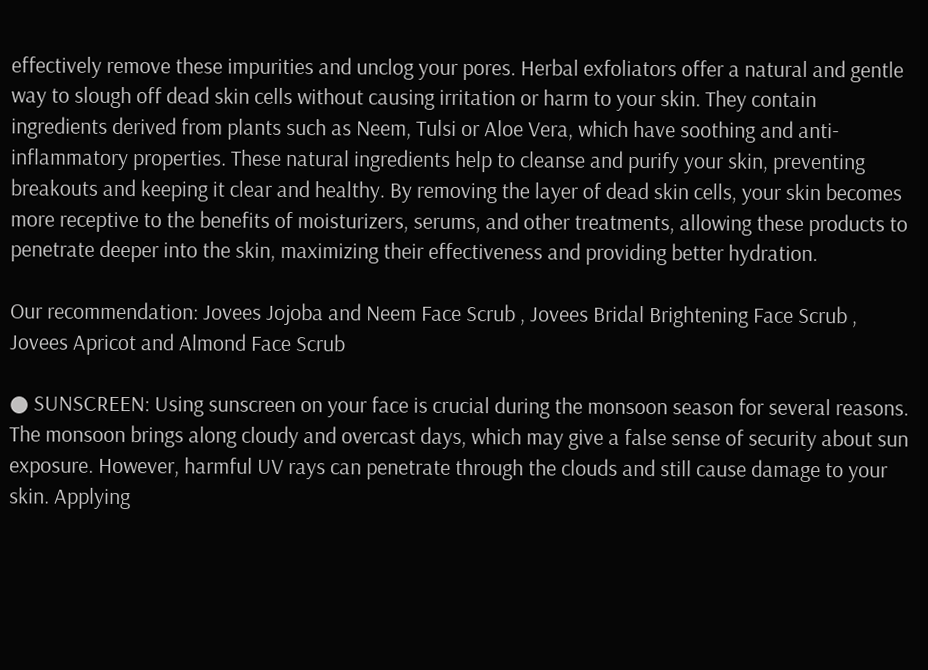effectively remove these impurities and unclog your pores. Herbal exfoliators offer a natural and gentle way to slough off dead skin cells without causing irritation or harm to your skin. They contain ingredients derived from plants such as Neem, Tulsi or Aloe Vera, which have soothing and anti-inflammatory properties. These natural ingredients help to cleanse and purify your skin, preventing breakouts and keeping it clear and healthy. By removing the layer of dead skin cells, your skin becomes more receptive to the benefits of moisturizers, serums, and other treatments, allowing these products to penetrate deeper into the skin, maximizing their effectiveness and providing better hydration.

Our recommendation: Jovees Jojoba and Neem Face Scrub , Jovees Bridal Brightening Face Scrub , Jovees Apricot and Almond Face Scrub

● SUNSCREEN: Using sunscreen on your face is crucial during the monsoon season for several reasons. The monsoon brings along cloudy and overcast days, which may give a false sense of security about sun exposure. However, harmful UV rays can penetrate through the clouds and still cause damage to your skin. Applying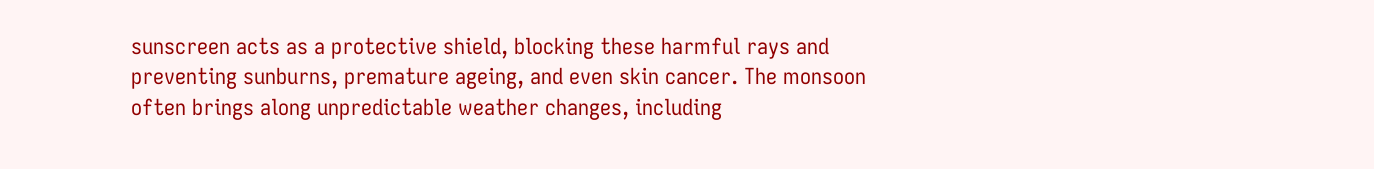sunscreen acts as a protective shield, blocking these harmful rays and preventing sunburns, premature ageing, and even skin cancer. The monsoon often brings along unpredictable weather changes, including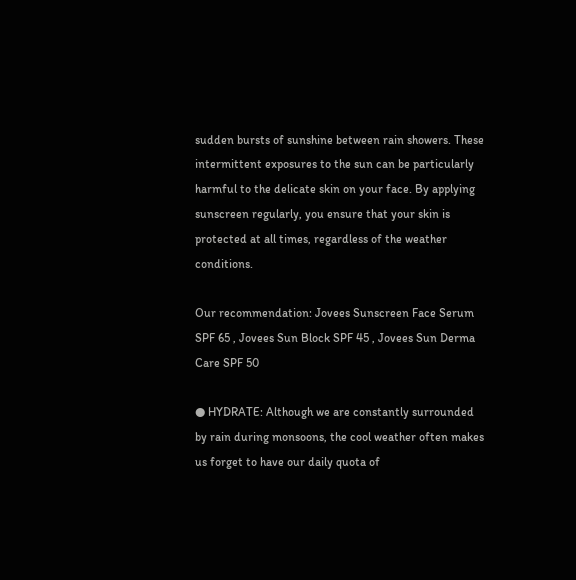sudden bursts of sunshine between rain showers. These intermittent exposures to the sun can be particularly harmful to the delicate skin on your face. By applying sunscreen regularly, you ensure that your skin is protected at all times, regardless of the weather conditions.

Our recommendation: Jovees Sunscreen Face Serum SPF 65 , Jovees Sun Block SPF 45 , Jovees Sun Derma Care SPF 50

● HYDRATE: Although we are constantly surrounded by rain during monsoons, the cool weather often makes us forget to have our daily quota of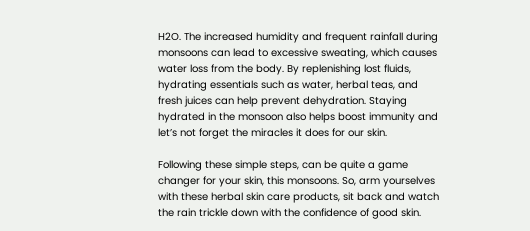H2O. The increased humidity and frequent rainfall during monsoons can lead to excessive sweating, which causes water loss from the body. By replenishing lost fluids, hydrating essentials such as water, herbal teas, and fresh juices can help prevent dehydration. Staying hydrated in the monsoon also helps boost immunity and let’s not forget the miracles it does for our skin.

Following these simple steps, can be quite a game changer for your skin, this monsoons. So, arm yourselves with these herbal skin care products, sit back and watch the rain trickle down with the confidence of good skin.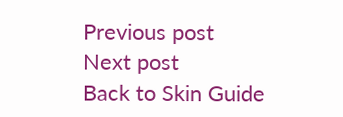Previous post
Next post
Back to Skin Guide